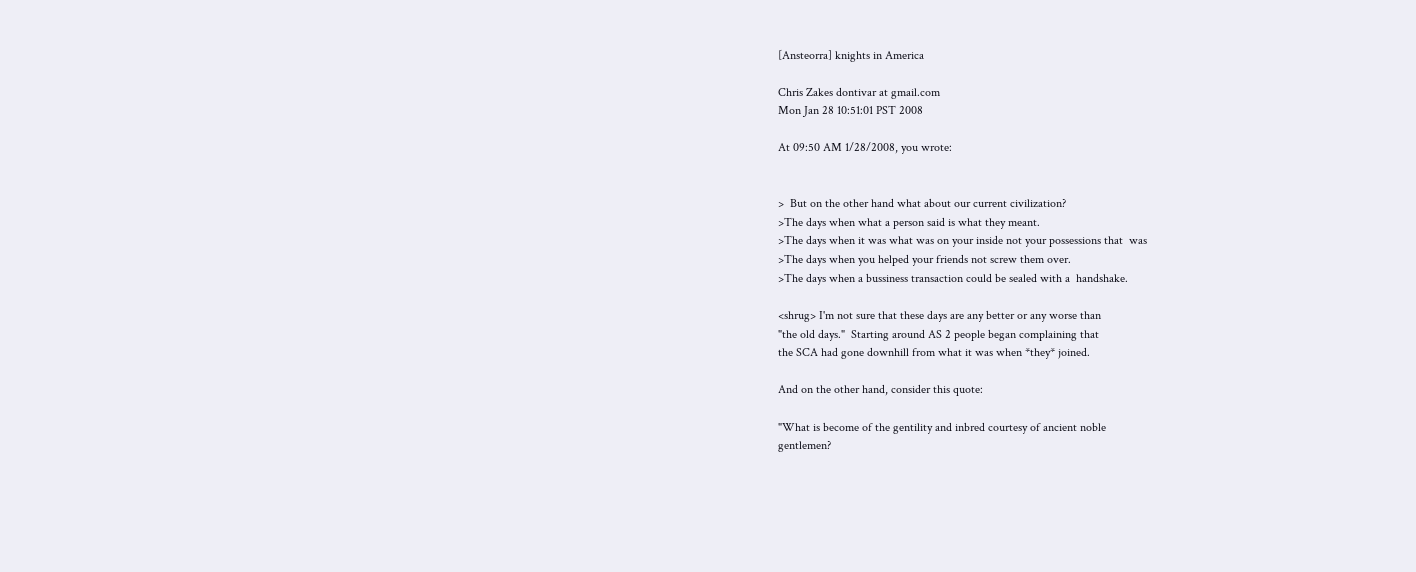[Ansteorra] knights in America

Chris Zakes dontivar at gmail.com
Mon Jan 28 10:51:01 PST 2008

At 09:50 AM 1/28/2008, you wrote:


>  But on the other hand what about our current civilization?
>The days when what a person said is what they meant.
>The days when it was what was on your inside not your possessions that  was
>The days when you helped your friends not screw them over.
>The days when a bussiness transaction could be sealed with a  handshake.

<shrug> I'm not sure that these days are any better or any worse than
"the old days."  Starting around AS 2 people began complaining that
the SCA had gone downhill from what it was when *they* joined.

And on the other hand, consider this quote:

"What is become of the gentility and inbred courtesy of ancient noble
gentlemen?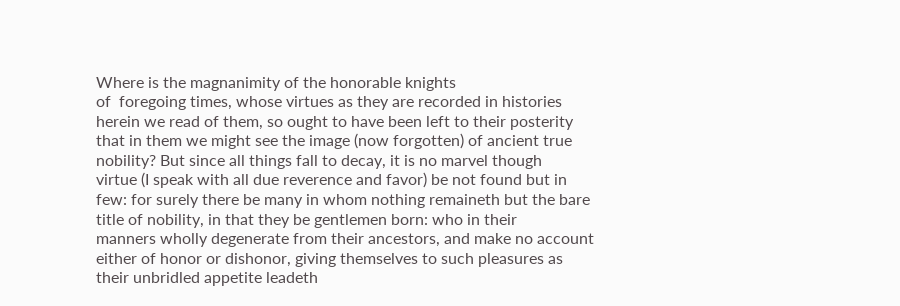Where is the magnanimity of the honorable knights
of  foregoing times, whose virtues as they are recorded in histories
herein we read of them, so ought to have been left to their posterity
that in them we might see the image (now forgotten) of ancient true
nobility? But since all things fall to decay, it is no marvel though
virtue (I speak with all due reverence and favor) be not found but in
few: for surely there be many in whom nothing remaineth but the bare
title of nobility, in that they be gentlemen born: who in their
manners wholly degenerate from their ancestors, and make no account
either of honor or dishonor, giving themselves to such pleasures as
their unbridled appetite leadeth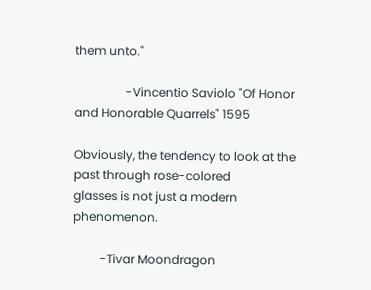them unto."

                 -Vincentio Saviolo "Of Honor and Honorable Quarrels" 1595

Obviously, the tendency to look at the past through rose-colored
glasses is not just a modern phenomenon.

         -Tivar Moondragon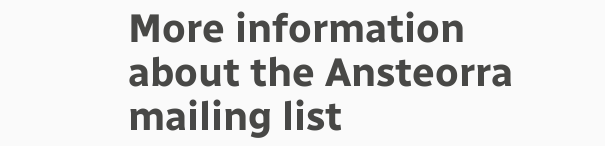More information about the Ansteorra mailing list